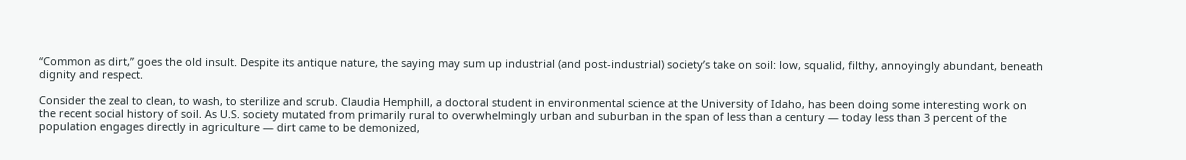“Common as dirt,” goes the old insult. Despite its antique nature, the saying may sum up industrial (and post-industrial) society’s take on soil: low, squalid, filthy, annoyingly abundant, beneath dignity and respect.

Consider the zeal to clean, to wash, to sterilize and scrub. Claudia Hemphill, a doctoral student in environmental science at the University of Idaho, has been doing some interesting work on the recent social history of soil. As U.S. society mutated from primarily rural to overwhelmingly urban and suburban in the span of less than a century — today less than 3 percent of the population engages directly in agriculture — dirt came to be demonized,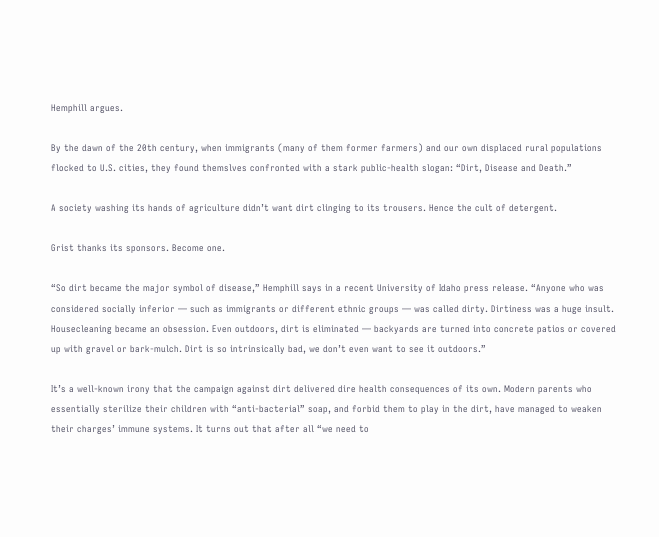Hemphill argues.

By the dawn of the 20th century, when immigrants (many of them former farmers) and our own displaced rural populations flocked to U.S. cities, they found themslves confronted with a stark public-health slogan: “Dirt, Disease and Death.”

A society washing its hands of agriculture didn’t want dirt clinging to its trousers. Hence the cult of detergent.

Grist thanks its sponsors. Become one.

“So dirt became the major symbol of disease,” Hemphill says in a recent University of Idaho press release. “Anyone who was considered socially inferior — such as immigrants or different ethnic groups — was called dirty. Dirtiness was a huge insult. Housecleaning became an obsession. Even outdoors, dirt is eliminated — backyards are turned into concrete patios or covered up with gravel or bark-mulch. Dirt is so intrinsically bad, we don’t even want to see it outdoors.”

It’s a well-known irony that the campaign against dirt delivered dire health consequences of its own. Modern parents who essentially sterilize their children with “anti-bacterial” soap, and forbid them to play in the dirt, have managed to weaken their charges’ immune systems. It turns out that after all “we need to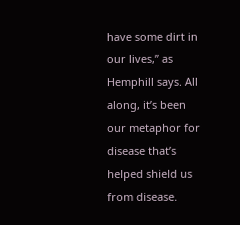have some dirt in our lives,” as Hemphill says. All along, it’s been our metaphor for disease that’s helped shield us from disease.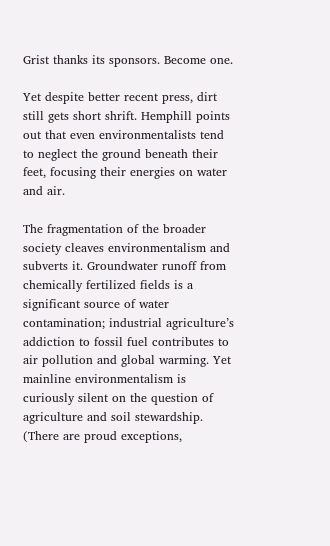Grist thanks its sponsors. Become one.

Yet despite better recent press, dirt still gets short shrift. Hemphill points out that even environmentalists tend to neglect the ground beneath their feet, focusing their energies on water and air.

The fragmentation of the broader society cleaves environmentalism and subverts it. Groundwater runoff from chemically fertilized fields is a significant source of water contamination; industrial agriculture’s addiction to fossil fuel contributes to air pollution and global warming. Yet mainline environmentalism is curiously silent on the question of agriculture and soil stewardship. (There are proud exceptions,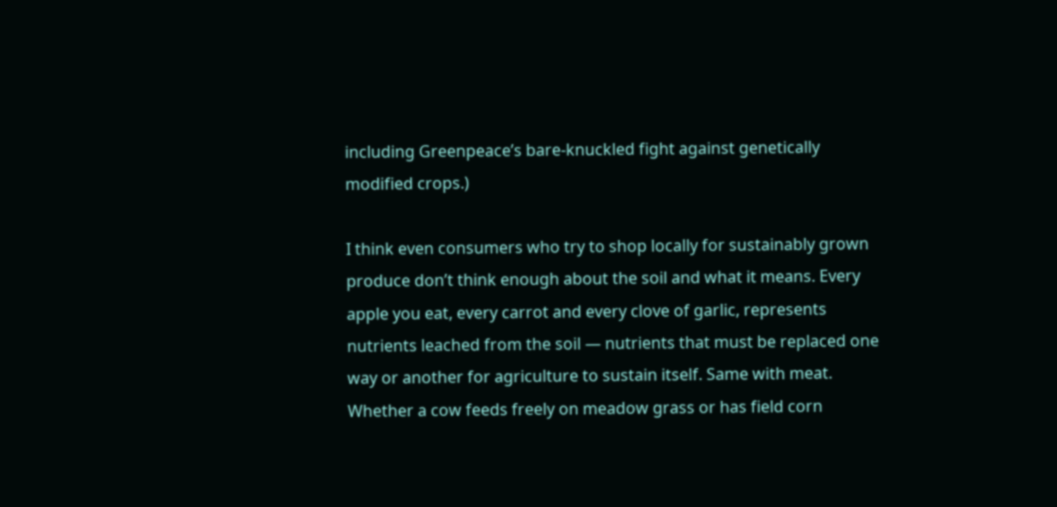including Greenpeace’s bare-knuckled fight against genetically modified crops.)

I think even consumers who try to shop locally for sustainably grown produce don’t think enough about the soil and what it means. Every apple you eat, every carrot and every clove of garlic, represents nutrients leached from the soil — nutrients that must be replaced one way or another for agriculture to sustain itself. Same with meat. Whether a cow feeds freely on meadow grass or has field corn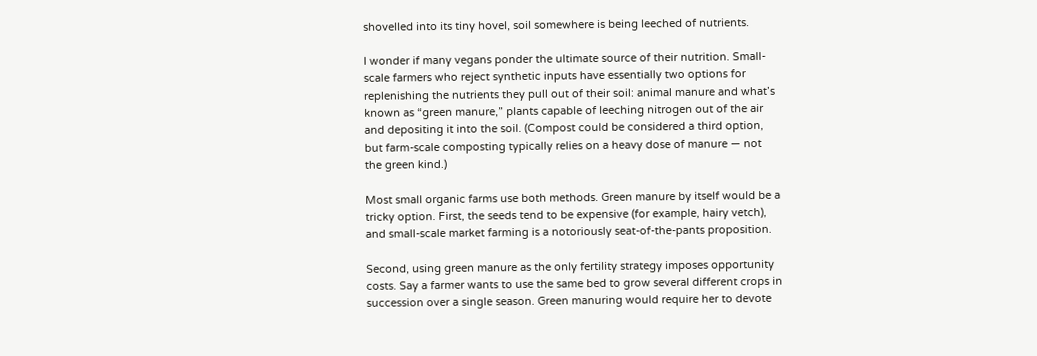shovelled into its tiny hovel, soil somewhere is being leeched of nutrients.

I wonder if many vegans ponder the ultimate source of their nutrition. Small-scale farmers who reject synthetic inputs have essentially two options for replenishing the nutrients they pull out of their soil: animal manure and what’s known as “green manure,” plants capable of leeching nitrogen out of the air and depositing it into the soil. (Compost could be considered a third option, but farm-scale composting typically relies on a heavy dose of manure — not the green kind.)

Most small organic farms use both methods. Green manure by itself would be a tricky option. First, the seeds tend to be expensive (for example, hairy vetch), and small-scale market farming is a notoriously seat-of-the-pants proposition.

Second, using green manure as the only fertility strategy imposes opportunity costs. Say a farmer wants to use the same bed to grow several different crops in succession over a single season. Green manuring would require her to devote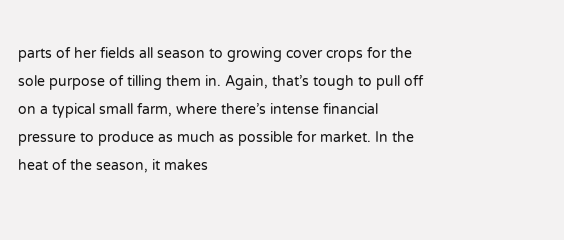parts of her fields all season to growing cover crops for the sole purpose of tilling them in. Again, that’s tough to pull off on a typical small farm, where there’s intense financial pressure to produce as much as possible for market. In the heat of the season, it makes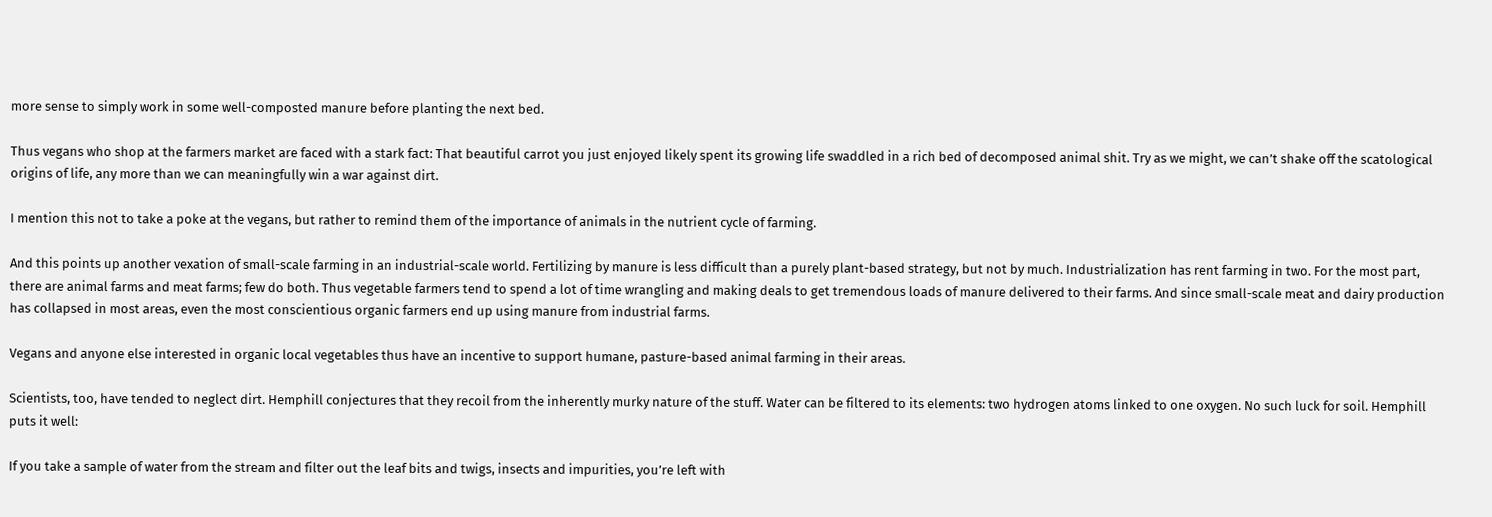more sense to simply work in some well-composted manure before planting the next bed.

Thus vegans who shop at the farmers market are faced with a stark fact: That beautiful carrot you just enjoyed likely spent its growing life swaddled in a rich bed of decomposed animal shit. Try as we might, we can’t shake off the scatological origins of life, any more than we can meaningfully win a war against dirt.

I mention this not to take a poke at the vegans, but rather to remind them of the importance of animals in the nutrient cycle of farming.

And this points up another vexation of small-scale farming in an industrial-scale world. Fertilizing by manure is less difficult than a purely plant-based strategy, but not by much. Industrialization has rent farming in two. For the most part, there are animal farms and meat farms; few do both. Thus vegetable farmers tend to spend a lot of time wrangling and making deals to get tremendous loads of manure delivered to their farms. And since small-scale meat and dairy production has collapsed in most areas, even the most conscientious organic farmers end up using manure from industrial farms.

Vegans and anyone else interested in organic local vegetables thus have an incentive to support humane, pasture-based animal farming in their areas.

Scientists, too, have tended to neglect dirt. Hemphill conjectures that they recoil from the inherently murky nature of the stuff. Water can be filtered to its elements: two hydrogen atoms linked to one oxygen. No such luck for soil. Hemphill puts it well:

If you take a sample of water from the stream and filter out the leaf bits and twigs, insects and impurities, you’re left with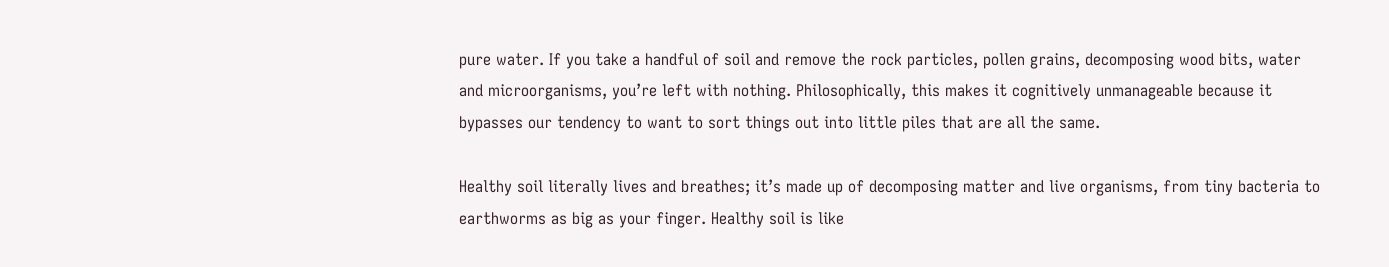pure water. If you take a handful of soil and remove the rock particles, pollen grains, decomposing wood bits, water and microorganisms, you’re left with nothing. Philosophically, this makes it cognitively unmanageable because it bypasses our tendency to want to sort things out into little piles that are all the same.

Healthy soil literally lives and breathes; it’s made up of decomposing matter and live organisms, from tiny bacteria to earthworms as big as your finger. Healthy soil is like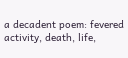a decadent poem: fevered activity, death, life,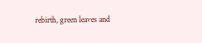rebirth, green leaves and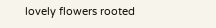lovely flowers rooted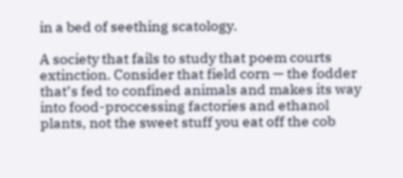in a bed of seething scatology.

A society that fails to study that poem courts extinction. Consider that field corn — the fodder that’s fed to confined animals and makes its way into food-proccessing factories and ethanol plants, not the sweet stuff you eat off the cob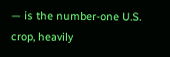— is the number-one U.S. crop, heavily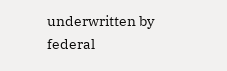underwritten by federal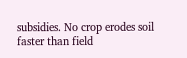subsidies. No crop erodes soil faster than field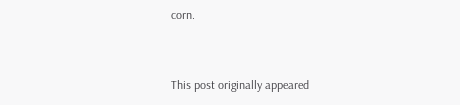corn.


This post originally appeared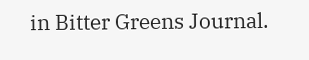in Bitter Greens Journal.